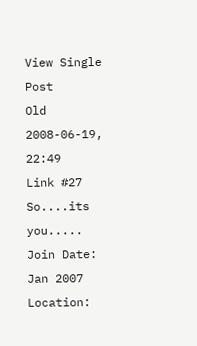View Single Post
Old 2008-06-19, 22:49   Link #27
So....its you.....
Join Date: Jan 2007
Location: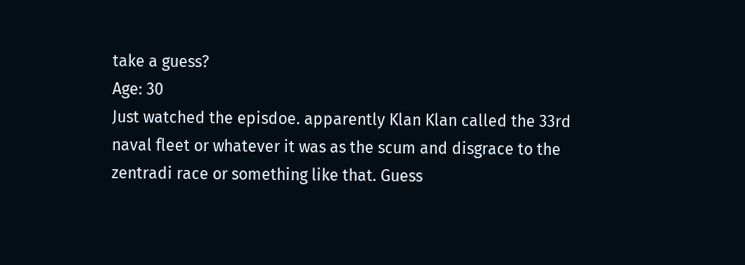take a guess?
Age: 30
Just watched the episdoe. apparently Klan Klan called the 33rd naval fleet or whatever it was as the scum and disgrace to the zentradi race or something like that. Guess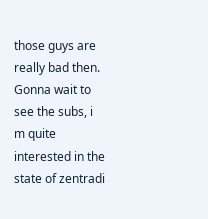those guys are really bad then. Gonna wait to see the subs, i m quite interested in the state of zentradi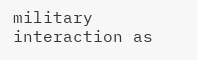military interaction as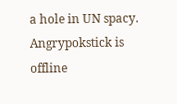a hole in UN spacy.
Angrypokstick is offline